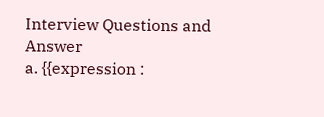Interview Questions and Answer
a. {{expression :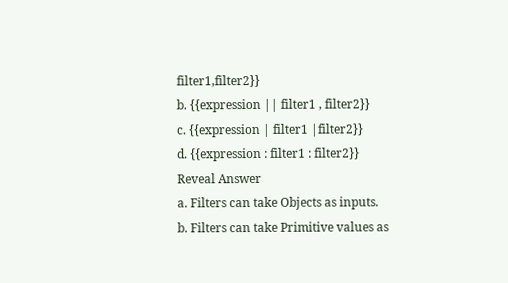filter1,filter2}}
b. {{expression || filter1 , filter2}}
c. {{expression | filter1 |filter2}}
d. {{expression : filter1 : filter2}}
Reveal Answer
a. Filters can take Objects as inputs.
b. Filters can take Primitive values as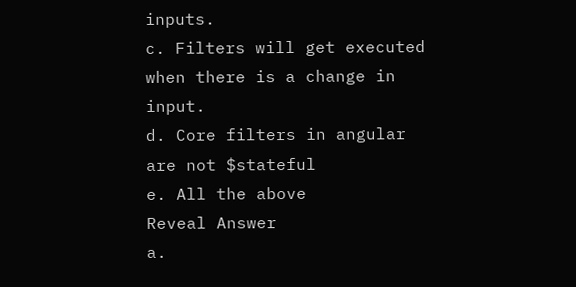inputs.
c. Filters will get executed when there is a change in input.
d. Core filters in angular are not $stateful
e. All the above
Reveal Answer
a.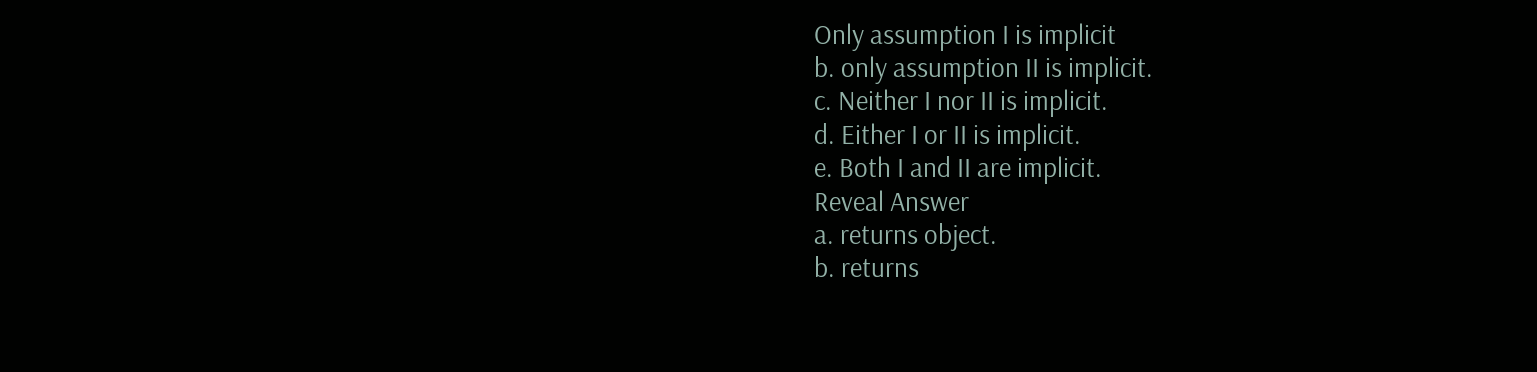Only assumption I is implicit
b. only assumption II is implicit.
c. Neither I nor II is implicit.
d. Either I or II is implicit.
e. Both I and II are implicit.
Reveal Answer
a. returns object.
b. returns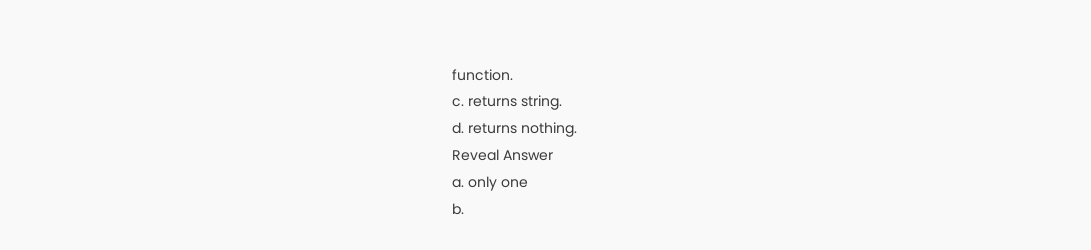function.
c. returns string.
d. returns nothing.
Reveal Answer
a. only one
b.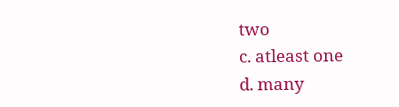two
c. atleast one
d. many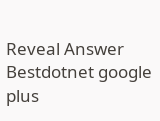Reveal Answer
Bestdotnet google plus